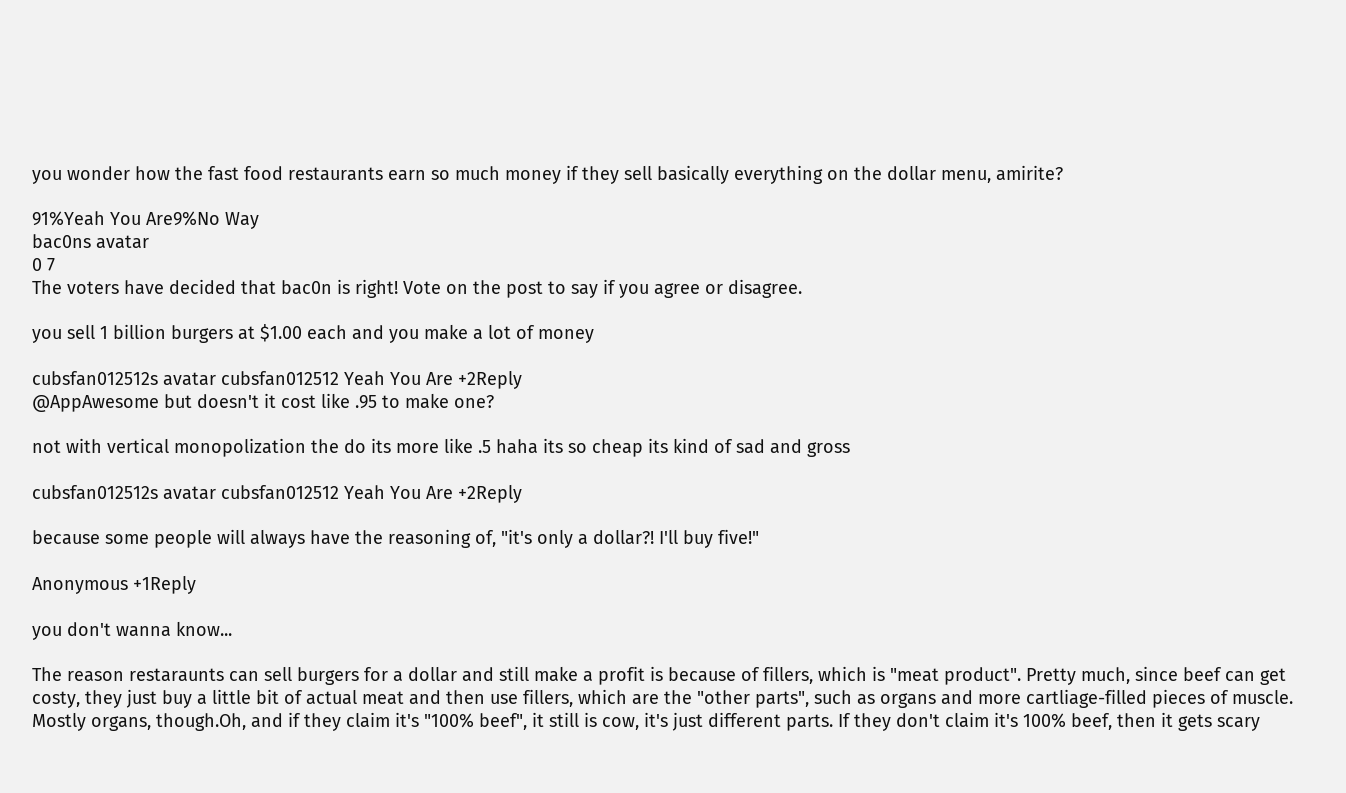you wonder how the fast food restaurants earn so much money if they sell basically everything on the dollar menu, amirite?

91%Yeah You Are9%No Way
bac0ns avatar
0 7
The voters have decided that bac0n is right! Vote on the post to say if you agree or disagree.

you sell 1 billion burgers at $1.00 each and you make a lot of money

cubsfan012512s avatar cubsfan012512 Yeah You Are +2Reply
@AppAwesome but doesn't it cost like .95 to make one?

not with vertical monopolization the do its more like .5 haha its so cheap its kind of sad and gross

cubsfan012512s avatar cubsfan012512 Yeah You Are +2Reply

because some people will always have the reasoning of, "it's only a dollar?! I'll buy five!"

Anonymous +1Reply

you don't wanna know...

The reason restaraunts can sell burgers for a dollar and still make a profit is because of fillers, which is "meat product". Pretty much, since beef can get costy, they just buy a little bit of actual meat and then use fillers, which are the "other parts", such as organs and more cartliage-filled pieces of muscle. Mostly organs, though.Oh, and if they claim it's "100% beef", it still is cow, it's just different parts. If they don't claim it's 100% beef, then it gets scary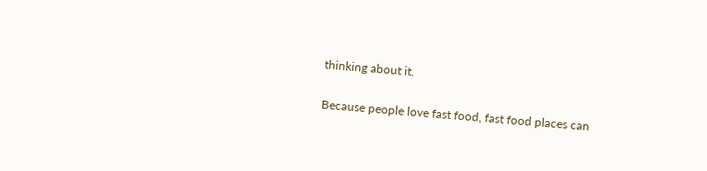thinking about it.

Because people love fast food, fast food places can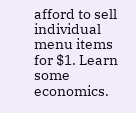afford to sell individual menu items for $1. Learn some economics.